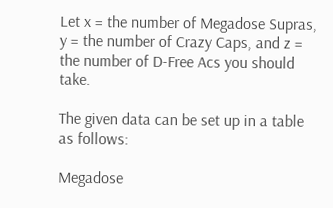Let x = the number of Megadose Supras, y = the number of Crazy Caps, and z = the number of D-Free Acs you should take.

The given data can be set up in a table as follows:

Megadose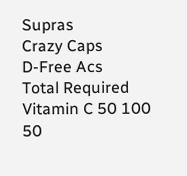Supras
Crazy Caps
D-Free Acs
Total Required
Vitamin C 50 100 50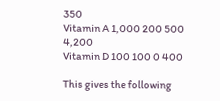350
Vitamin A 1,000 200 500 4,200
Vitamin D 100 100 0 400

This gives the following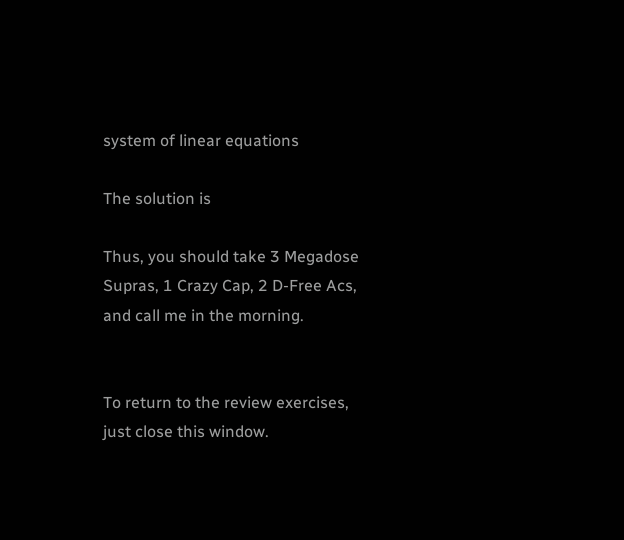system of linear equations

The solution is

Thus, you should take 3 Megadose Supras, 1 Crazy Cap, 2 D-Free Acs, and call me in the morning.


To return to the review exercises, just close this window.